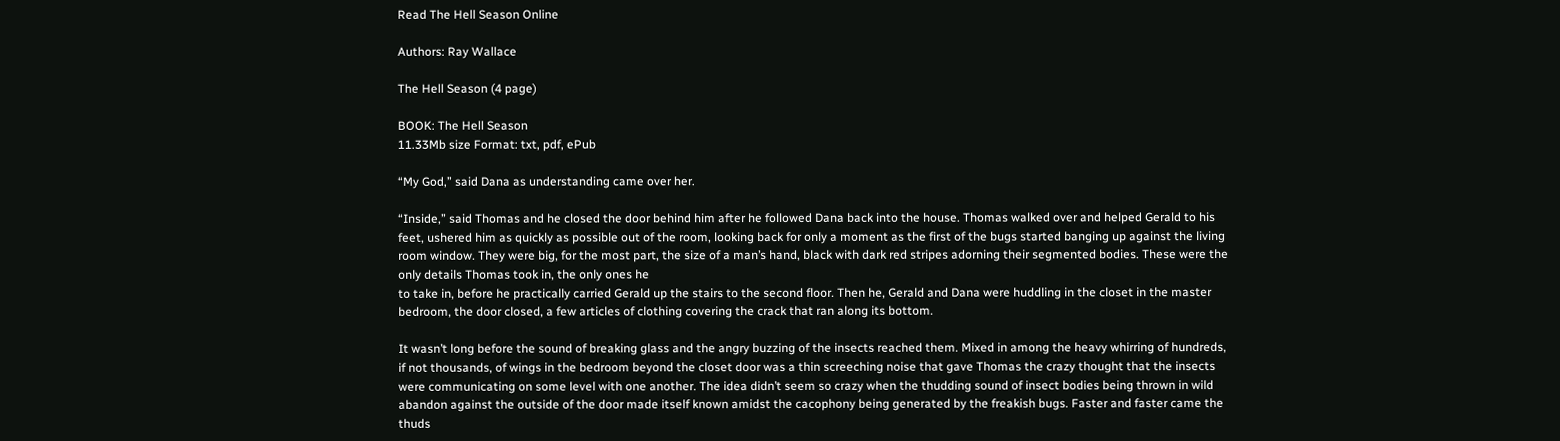Read The Hell Season Online

Authors: Ray Wallace

The Hell Season (4 page)

BOOK: The Hell Season
11.33Mb size Format: txt, pdf, ePub

“My God,” said Dana as understanding came over her.

“Inside,” said Thomas and he closed the door behind him after he followed Dana back into the house. Thomas walked over and helped Gerald to his feet, ushered him as quickly as possible out of the room, looking back for only a moment as the first of the bugs started banging up against the living room window. They were big, for the most part, the size of a man’s hand, black with dark red stripes adorning their segmented bodies. These were the only details Thomas took in, the only ones he
to take in, before he practically carried Gerald up the stairs to the second floor. Then he, Gerald and Dana were huddling in the closet in the master bedroom, the door closed, a few articles of clothing covering the crack that ran along its bottom.

It wasn’t long before the sound of breaking glass and the angry buzzing of the insects reached them. Mixed in among the heavy whirring of hundreds, if not thousands, of wings in the bedroom beyond the closet door was a thin screeching noise that gave Thomas the crazy thought that the insects were communicating on some level with one another. The idea didn’t seem so crazy when the thudding sound of insect bodies being thrown in wild abandon against the outside of the door made itself known amidst the cacophony being generated by the freakish bugs. Faster and faster came the thuds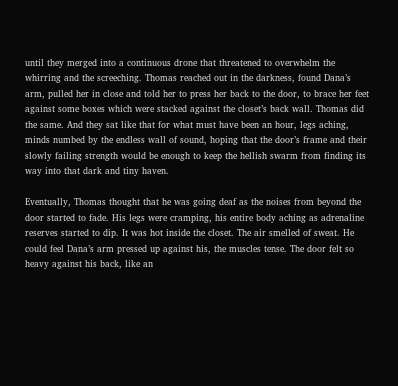until they merged into a continuous drone that threatened to overwhelm the whirring and the screeching. Thomas reached out in the darkness, found Dana’s arm, pulled her in close and told her to press her back to the door, to brace her feet against some boxes which were stacked against the closet’s back wall. Thomas did the same. And they sat like that for what must have been an hour, legs aching, minds numbed by the endless wall of sound, hoping that the door’s frame and their slowly failing strength would be enough to keep the hellish swarm from finding its way into that dark and tiny haven.

Eventually, Thomas thought that he was going deaf as the noises from beyond the door started to fade. His legs were cramping, his entire body aching as adrenaline reserves started to dip. It was hot inside the closet. The air smelled of sweat. He could feel Dana’s arm pressed up against his, the muscles tense. The door felt so heavy against his back, like an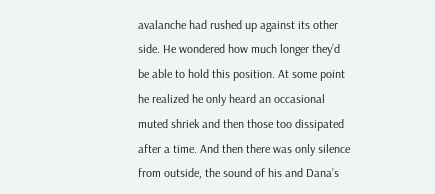avalanche had rushed up against its other side. He wondered how much longer they’d be able to hold this position. At some point he realized he only heard an occasional muted shriek and then those too dissipated after a time. And then there was only silence from outside, the sound of his and Dana’s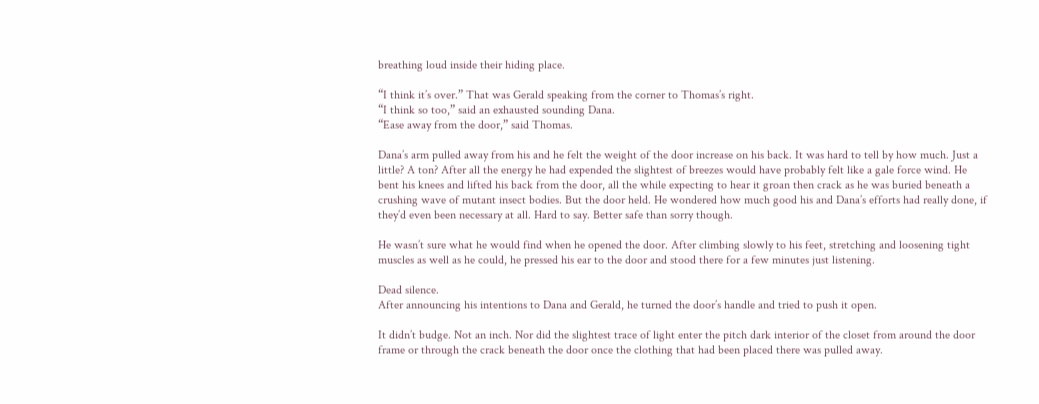breathing loud inside their hiding place.

“I think it’s over.” That was Gerald speaking from the corner to Thomas’s right.
“I think so too,” said an exhausted sounding Dana.
“Ease away from the door,” said Thomas.

Dana’s arm pulled away from his and he felt the weight of the door increase on his back. It was hard to tell by how much. Just a little? A ton? After all the energy he had expended the slightest of breezes would have probably felt like a gale force wind. He bent his knees and lifted his back from the door, all the while expecting to hear it groan then crack as he was buried beneath a crushing wave of mutant insect bodies. But the door held. He wondered how much good his and Dana’s efforts had really done, if they’d even been necessary at all. Hard to say. Better safe than sorry though.

He wasn’t sure what he would find when he opened the door. After climbing slowly to his feet, stretching and loosening tight muscles as well as he could, he pressed his ear to the door and stood there for a few minutes just listening.

Dead silence.
After announcing his intentions to Dana and Gerald, he turned the door’s handle and tried to push it open.

It didn’t budge. Not an inch. Nor did the slightest trace of light enter the pitch dark interior of the closet from around the door frame or through the crack beneath the door once the clothing that had been placed there was pulled away.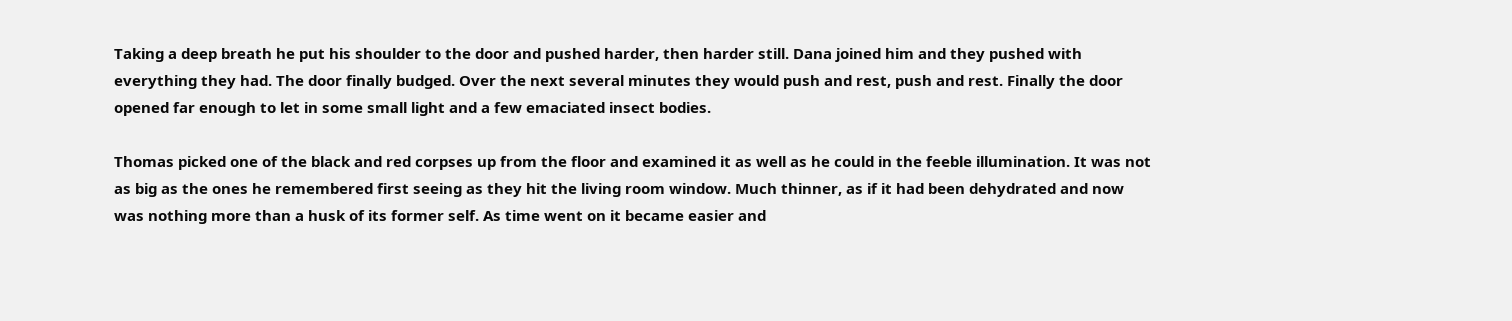Taking a deep breath he put his shoulder to the door and pushed harder, then harder still. Dana joined him and they pushed with everything they had. The door finally budged. Over the next several minutes they would push and rest, push and rest. Finally the door opened far enough to let in some small light and a few emaciated insect bodies.

Thomas picked one of the black and red corpses up from the floor and examined it as well as he could in the feeble illumination. It was not as big as the ones he remembered first seeing as they hit the living room window. Much thinner, as if it had been dehydrated and now was nothing more than a husk of its former self. As time went on it became easier and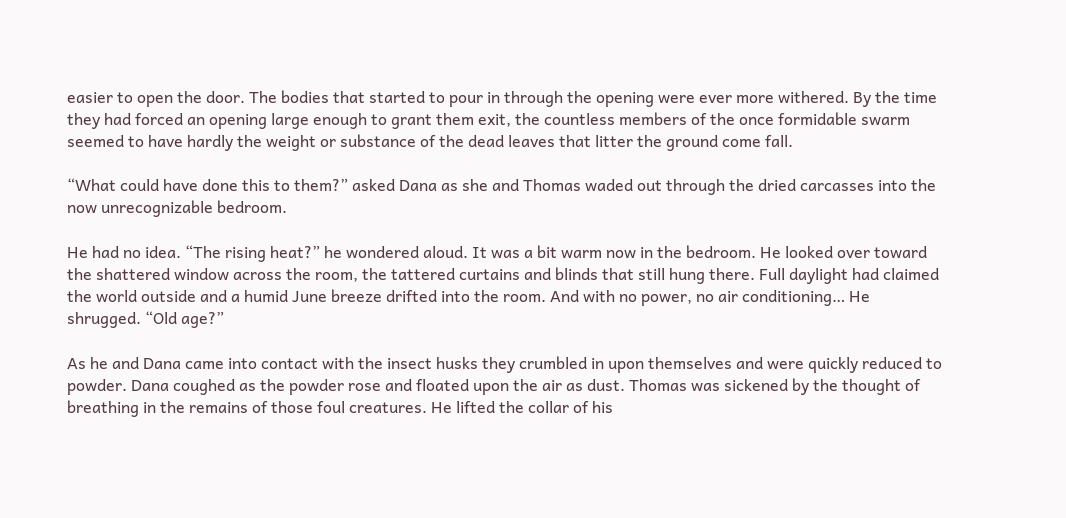easier to open the door. The bodies that started to pour in through the opening were ever more withered. By the time they had forced an opening large enough to grant them exit, the countless members of the once formidable swarm seemed to have hardly the weight or substance of the dead leaves that litter the ground come fall.

“What could have done this to them?” asked Dana as she and Thomas waded out through the dried carcasses into the now unrecognizable bedroom.

He had no idea. “The rising heat?” he wondered aloud. It was a bit warm now in the bedroom. He looked over toward the shattered window across the room, the tattered curtains and blinds that still hung there. Full daylight had claimed the world outside and a humid June breeze drifted into the room. And with no power, no air conditioning… He shrugged. “Old age?”

As he and Dana came into contact with the insect husks they crumbled in upon themselves and were quickly reduced to powder. Dana coughed as the powder rose and floated upon the air as dust. Thomas was sickened by the thought of breathing in the remains of those foul creatures. He lifted the collar of his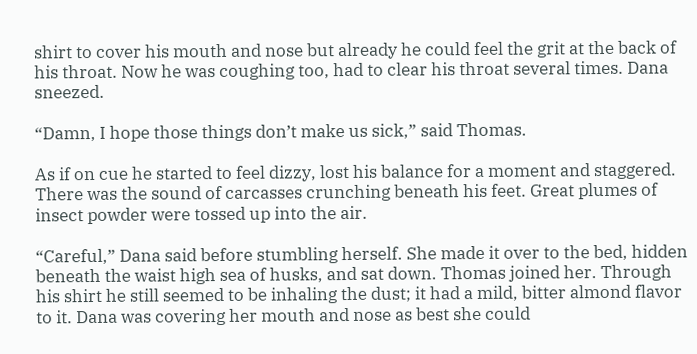shirt to cover his mouth and nose but already he could feel the grit at the back of his throat. Now he was coughing too, had to clear his throat several times. Dana sneezed.

“Damn, I hope those things don’t make us sick,” said Thomas.

As if on cue he started to feel dizzy, lost his balance for a moment and staggered. There was the sound of carcasses crunching beneath his feet. Great plumes of insect powder were tossed up into the air.

“Careful,” Dana said before stumbling herself. She made it over to the bed, hidden beneath the waist high sea of husks, and sat down. Thomas joined her. Through his shirt he still seemed to be inhaling the dust; it had a mild, bitter almond flavor to it. Dana was covering her mouth and nose as best she could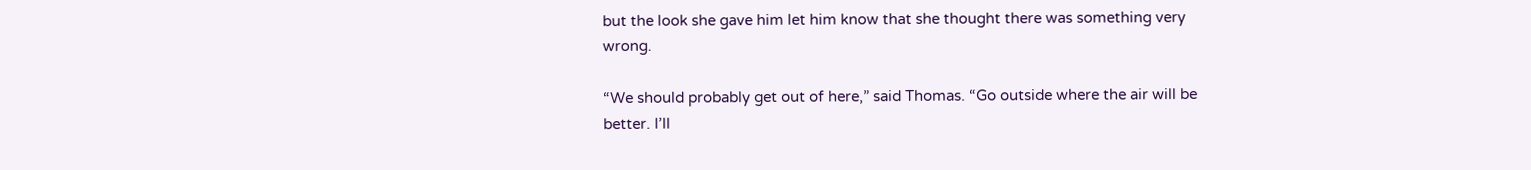but the look she gave him let him know that she thought there was something very wrong.

“We should probably get out of here,” said Thomas. “Go outside where the air will be better. I’ll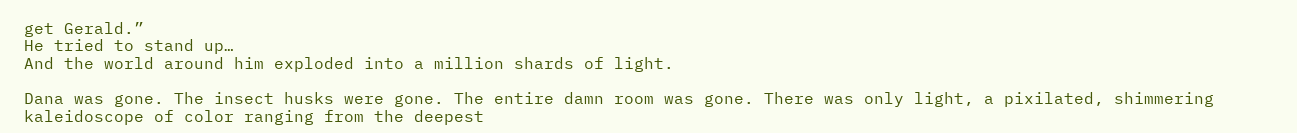get Gerald.”
He tried to stand up…
And the world around him exploded into a million shards of light.

Dana was gone. The insect husks were gone. The entire damn room was gone. There was only light, a pixilated, shimmering kaleidoscope of color ranging from the deepest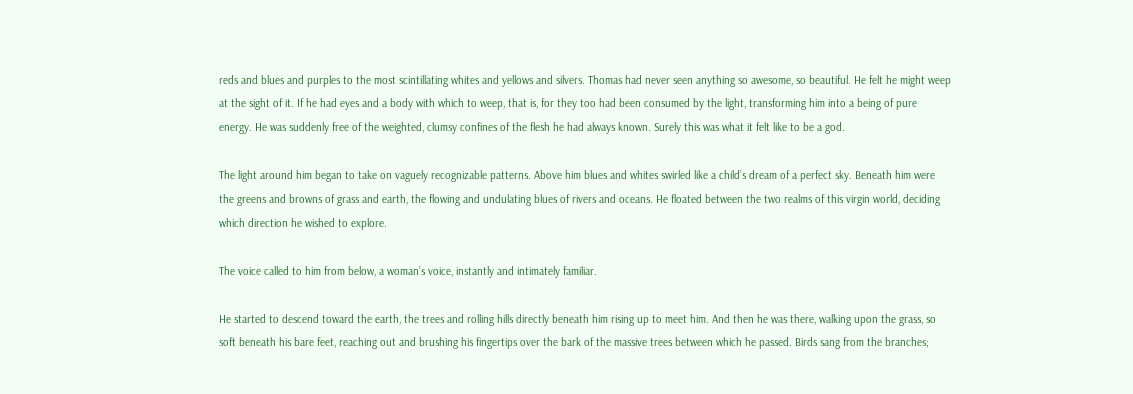reds and blues and purples to the most scintillating whites and yellows and silvers. Thomas had never seen anything so awesome, so beautiful. He felt he might weep at the sight of it. If he had eyes and a body with which to weep, that is, for they too had been consumed by the light, transforming him into a being of pure energy. He was suddenly free of the weighted, clumsy confines of the flesh he had always known. Surely this was what it felt like to be a god.

The light around him began to take on vaguely recognizable patterns. Above him blues and whites swirled like a child’s dream of a perfect sky. Beneath him were the greens and browns of grass and earth, the flowing and undulating blues of rivers and oceans. He floated between the two realms of this virgin world, deciding which direction he wished to explore.

The voice called to him from below, a woman’s voice, instantly and intimately familiar.

He started to descend toward the earth, the trees and rolling hills directly beneath him rising up to meet him. And then he was there, walking upon the grass, so soft beneath his bare feet, reaching out and brushing his fingertips over the bark of the massive trees between which he passed. Birds sang from the branches;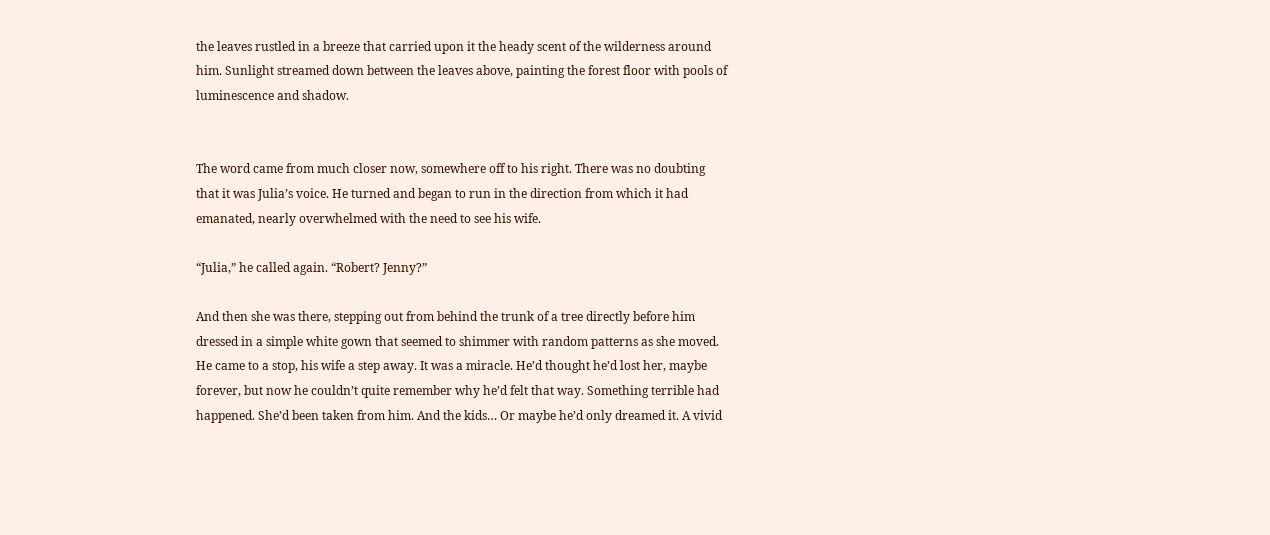the leaves rustled in a breeze that carried upon it the heady scent of the wilderness around him. Sunlight streamed down between the leaves above, painting the forest floor with pools of luminescence and shadow.


The word came from much closer now, somewhere off to his right. There was no doubting that it was Julia’s voice. He turned and began to run in the direction from which it had emanated, nearly overwhelmed with the need to see his wife.

“Julia,” he called again. “Robert? Jenny?”

And then she was there, stepping out from behind the trunk of a tree directly before him dressed in a simple white gown that seemed to shimmer with random patterns as she moved. He came to a stop, his wife a step away. It was a miracle. He’d thought he’d lost her, maybe forever, but now he couldn’t quite remember why he’d felt that way. Something terrible had happened. She’d been taken from him. And the kids… Or maybe he’d only dreamed it. A vivid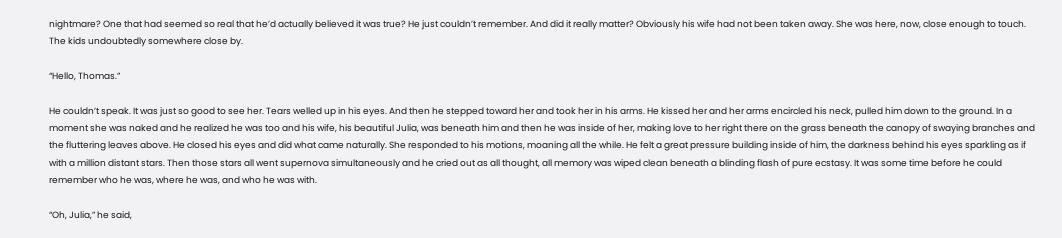nightmare? One that had seemed so real that he’d actually believed it was true? He just couldn’t remember. And did it really matter? Obviously his wife had not been taken away. She was here, now, close enough to touch. The kids undoubtedly somewhere close by.

“Hello, Thomas.”

He couldn’t speak. It was just so good to see her. Tears welled up in his eyes. And then he stepped toward her and took her in his arms. He kissed her and her arms encircled his neck, pulled him down to the ground. In a moment she was naked and he realized he was too and his wife, his beautiful Julia, was beneath him and then he was inside of her, making love to her right there on the grass beneath the canopy of swaying branches and the fluttering leaves above. He closed his eyes and did what came naturally. She responded to his motions, moaning all the while. He felt a great pressure building inside of him, the darkness behind his eyes sparkling as if with a million distant stars. Then those stars all went supernova simultaneously and he cried out as all thought, all memory was wiped clean beneath a blinding flash of pure ecstasy. It was some time before he could remember who he was, where he was, and who he was with.

“Oh, Julia,” he said,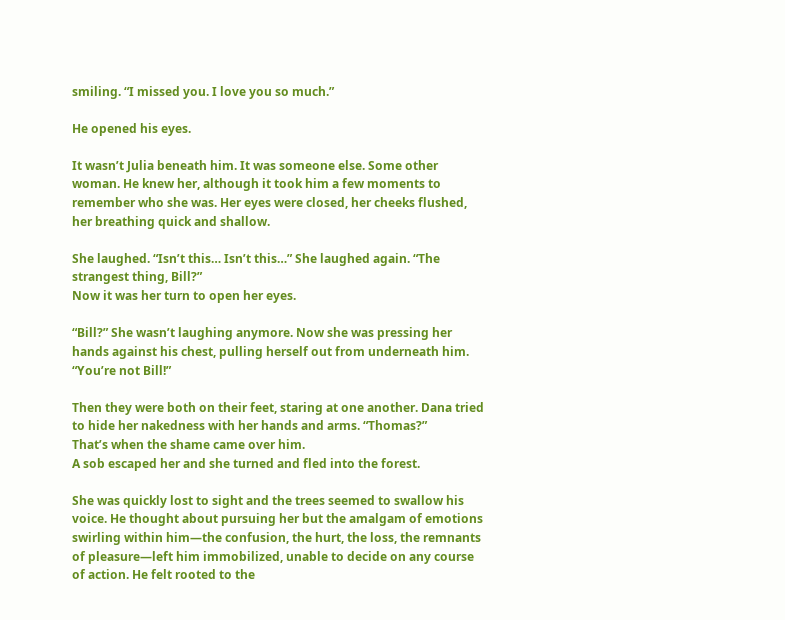smiling. “I missed you. I love you so much.”

He opened his eyes.

It wasn’t Julia beneath him. It was someone else. Some other woman. He knew her, although it took him a few moments to remember who she was. Her eyes were closed, her cheeks flushed, her breathing quick and shallow.

She laughed. “Isn’t this… Isn’t this…” She laughed again. “The strangest thing, Bill?”
Now it was her turn to open her eyes.

“Bill?” She wasn’t laughing anymore. Now she was pressing her hands against his chest, pulling herself out from underneath him. “You’re not Bill!”

Then they were both on their feet, staring at one another. Dana tried to hide her nakedness with her hands and arms. “Thomas?”
That’s when the shame came over him.
A sob escaped her and she turned and fled into the forest.

She was quickly lost to sight and the trees seemed to swallow his voice. He thought about pursuing her but the amalgam of emotions swirling within him—the confusion, the hurt, the loss, the remnants of pleasure—left him immobilized, unable to decide on any course of action. He felt rooted to the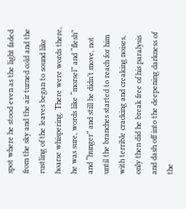spot where he stood even as the light faded from the sky and the air turned cold and the rustling of the leaves began to sound like hoarse whispering. There were words there, he was sure, words like “morsel” and “flesh” and “hunger” and still he didn’t move, not until the branches started to reach for him with terrible cracking and creaking noises, only then did he break free of his paralysis and dash off into the deepening darkness of the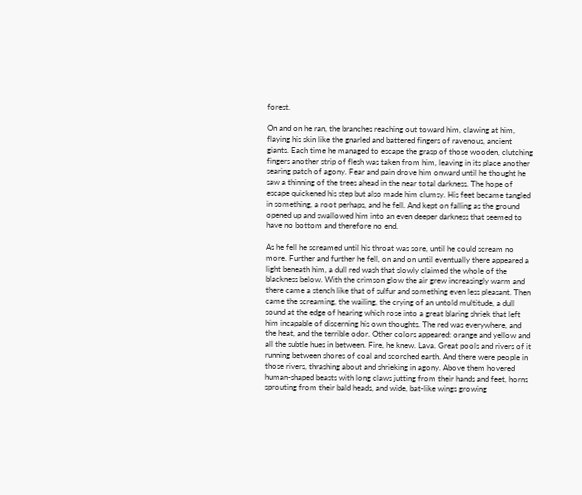forest.

On and on he ran, the branches reaching out toward him, clawing at him, flaying his skin like the gnarled and battered fingers of ravenous, ancient giants. Each time he managed to escape the grasp of those wooden, clutching fingers another strip of flesh was taken from him, leaving in its place another searing patch of agony. Fear and pain drove him onward until he thought he saw a thinning of the trees ahead in the near total darkness. The hope of escape quickened his step but also made him clumsy. His feet became tangled in something, a root perhaps, and he fell. And kept on falling as the ground opened up and swallowed him into an even deeper darkness that seemed to have no bottom and therefore no end.

As he fell he screamed until his throat was sore, until he could scream no more. Further and further he fell, on and on until eventually there appeared a light beneath him, a dull red wash that slowly claimed the whole of the blackness below. With the crimson glow the air grew increasingly warm and there came a stench like that of sulfur and something even less pleasant. Then came the screaming, the wailing, the crying of an untold multitude, a dull sound at the edge of hearing which rose into a great blaring shriek that left him incapable of discerning his own thoughts. The red was everywhere, and the heat, and the terrible odor. Other colors appeared: orange and yellow and all the subtle hues in between. Fire, he knew. Lava. Great pools and rivers of it running between shores of coal and scorched earth. And there were people in those rivers, thrashing about and shrieking in agony. Above them hovered human-shaped beasts with long claws jutting from their hands and feet, horns sprouting from their bald heads, and wide, bat-like wings growing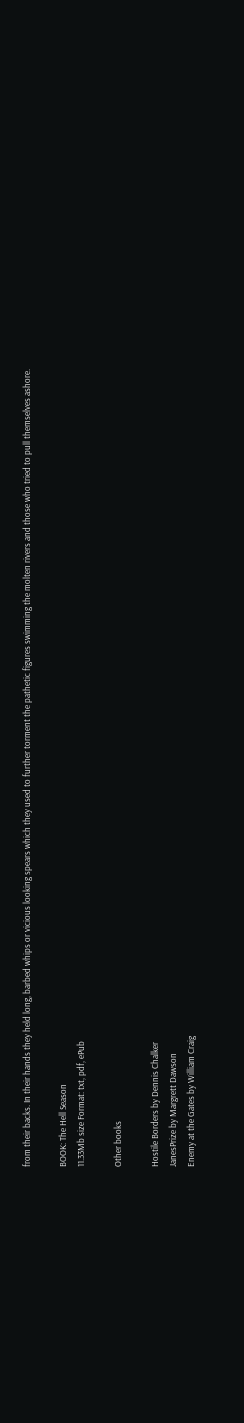from their backs. In their hands they held long, barbed whips or vicious looking spears which they used to further torment the pathetic figures swimming the molten rivers and those who tried to pull themselves ashore.

BOOK: The Hell Season
11.33Mb size Format: txt, pdf, ePub

Other books

Hostile Borders by Dennis Chalker
JanesPrize by Margrett Dawson
Enemy at the Gates by William Craig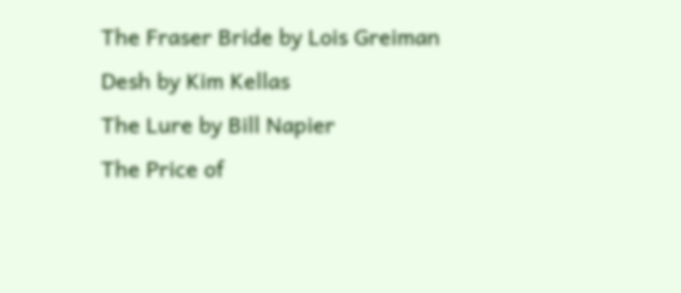The Fraser Bride by Lois Greiman
Desh by Kim Kellas
The Lure by Bill Napier
The Price of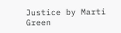Justice by Marti Green